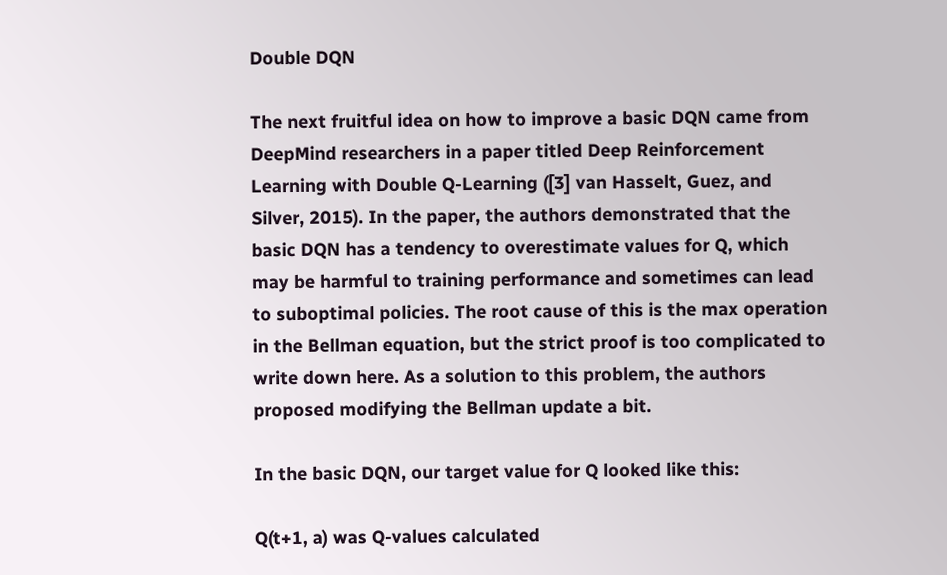Double DQN

The next fruitful idea on how to improve a basic DQN came from DeepMind researchers in a paper titled Deep Reinforcement Learning with Double Q-Learning ([3] van Hasselt, Guez, and Silver, 2015). In the paper, the authors demonstrated that the basic DQN has a tendency to overestimate values for Q, which may be harmful to training performance and sometimes can lead to suboptimal policies. The root cause of this is the max operation in the Bellman equation, but the strict proof is too complicated to write down here. As a solution to this problem, the authors proposed modifying the Bellman update a bit.

In the basic DQN, our target value for Q looked like this:

Q(t+1, a) was Q-values calculated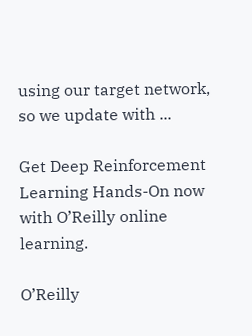using our target network, so we update with ...

Get Deep Reinforcement Learning Hands-On now with O’Reilly online learning.

O’Reilly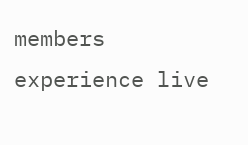members experience live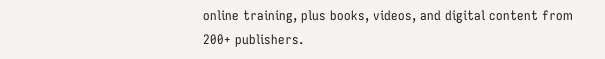online training, plus books, videos, and digital content from 200+ publishers.